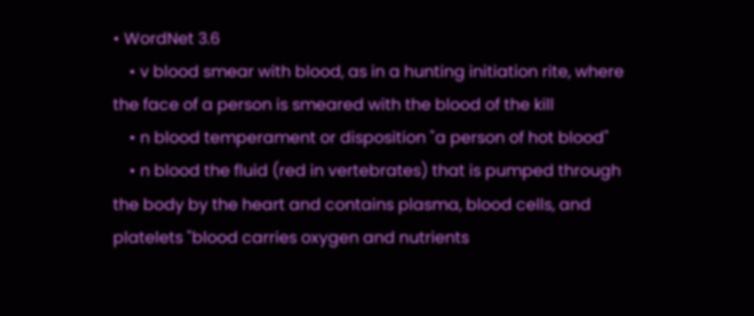• WordNet 3.6
    • v blood smear with blood, as in a hunting initiation rite, where the face of a person is smeared with the blood of the kill
    • n blood temperament or disposition "a person of hot blood"
    • n blood the fluid (red in vertebrates) that is pumped through the body by the heart and contains plasma, blood cells, and platelets "blood carries oxygen and nutrients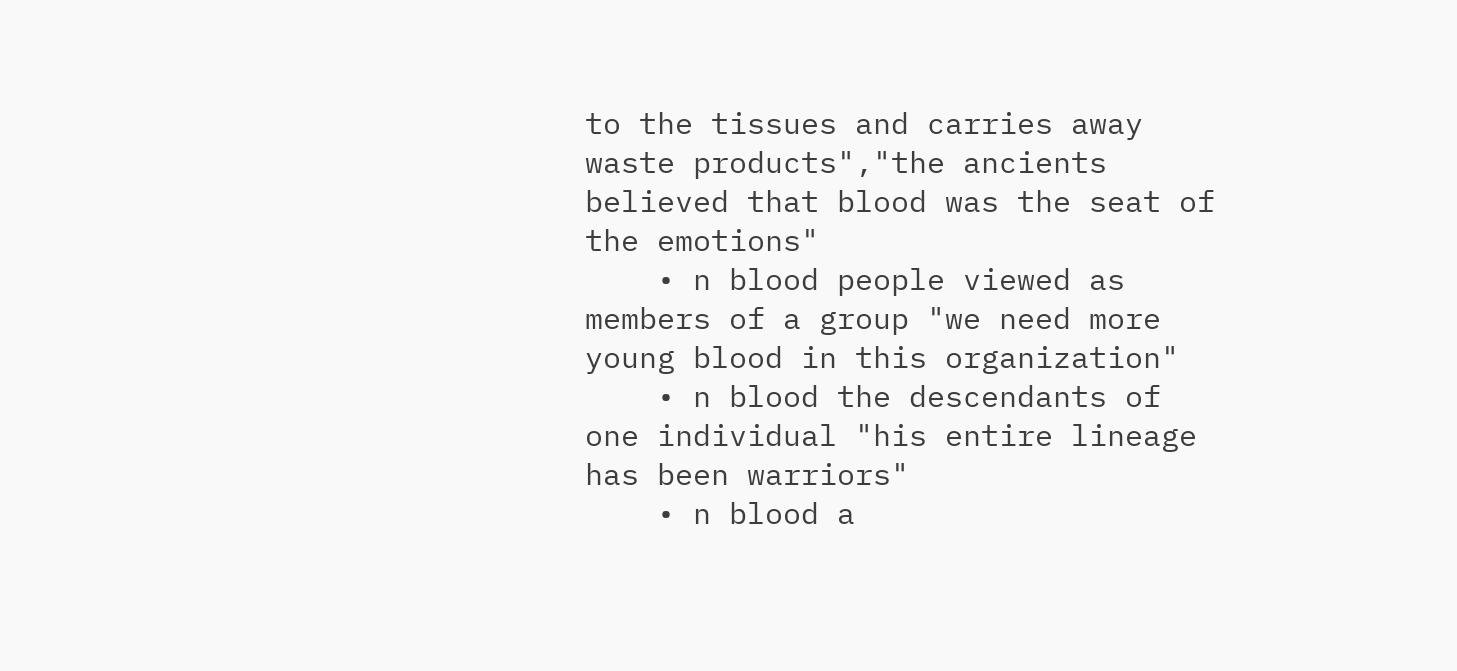to the tissues and carries away waste products","the ancients believed that blood was the seat of the emotions"
    • n blood people viewed as members of a group "we need more young blood in this organization"
    • n blood the descendants of one individual "his entire lineage has been warriors"
    • n blood a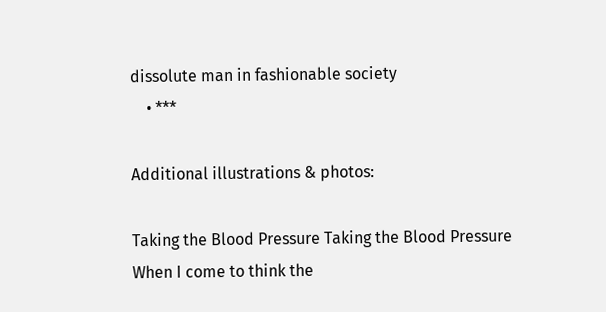dissolute man in fashionable society
    • ***

Additional illustrations & photos:

Taking the Blood Pressure Taking the Blood Pressure
When I come to think the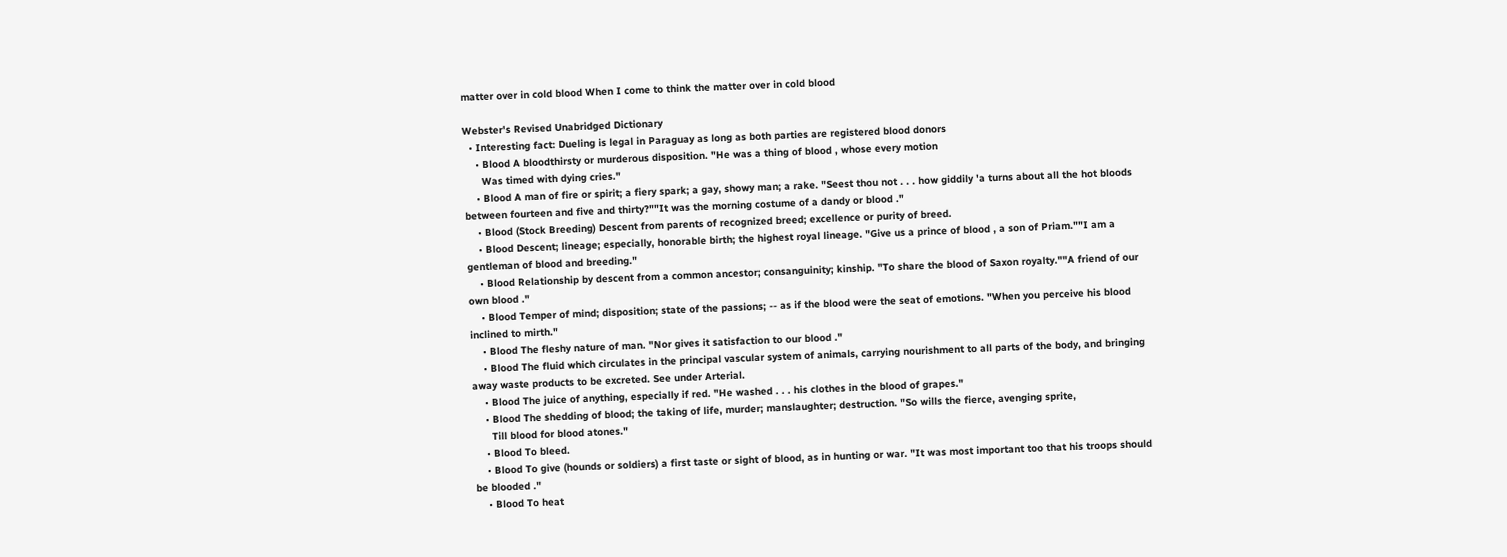matter over in cold blood When I come to think the matter over in cold blood

Webster's Revised Unabridged Dictionary
  • Interesting fact: Dueling is legal in Paraguay as long as both parties are registered blood donors
    • Blood A bloodthirsty or murderous disposition. "He was a thing of blood , whose every motion
      Was timed with dying cries."
    • Blood A man of fire or spirit; a fiery spark; a gay, showy man; a rake. "Seest thou not . . . how giddily 'a turns about all the hot bloods between fourteen and five and thirty?""It was the morning costume of a dandy or blood ."
    • Blood (Stock Breeding) Descent from parents of recognized breed; excellence or purity of breed.
    • Blood Descent; lineage; especially, honorable birth; the highest royal lineage. "Give us a prince of blood , a son of Priam.""I am a gentleman of blood and breeding."
    • Blood Relationship by descent from a common ancestor; consanguinity; kinship. "To share the blood of Saxon royalty.""A friend of our own blood ."
    • Blood Temper of mind; disposition; state of the passions; -- as if the blood were the seat of emotions. "When you perceive his blood inclined to mirth."
    • Blood The fleshy nature of man. "Nor gives it satisfaction to our blood ."
    • Blood The fluid which circulates in the principal vascular system of animals, carrying nourishment to all parts of the body, and bringing away waste products to be excreted. See under Arterial.
    • Blood The juice of anything, especially if red. "He washed . . . his clothes in the blood of grapes."
    • Blood The shedding of blood; the taking of life, murder; manslaughter; destruction. "So wills the fierce, avenging sprite,
      Till blood for blood atones."
    • Blood To bleed.
    • Blood To give (hounds or soldiers) a first taste or sight of blood, as in hunting or war. "It was most important too that his troops should be blooded ."
    • Blood To heat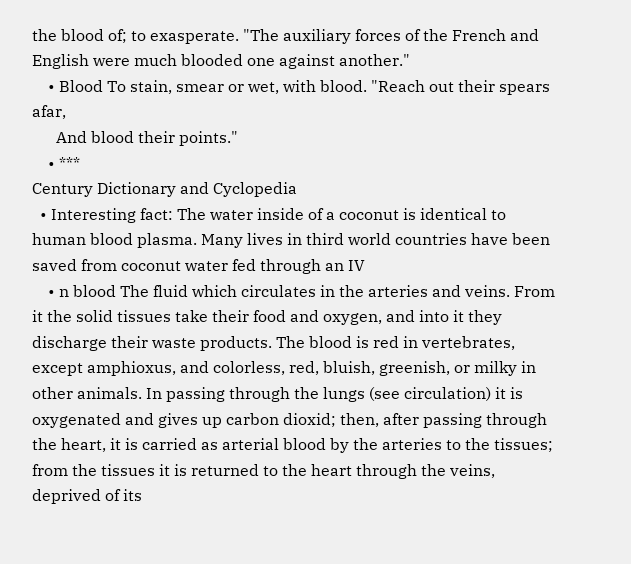the blood of; to exasperate. "The auxiliary forces of the French and English were much blooded one against another."
    • Blood To stain, smear or wet, with blood. "Reach out their spears afar,
      And blood their points."
    • ***
Century Dictionary and Cyclopedia
  • Interesting fact: The water inside of a coconut is identical to human blood plasma. Many lives in third world countries have been saved from coconut water fed through an IV
    • n blood The fluid which circulates in the arteries and veins. From it the solid tissues take their food and oxygen, and into it they discharge their waste products. The blood is red in vertebrates, except amphioxus, and colorless, red, bluish, greenish, or milky in other animals. In passing through the lungs (see circulation) it is oxygenated and gives up carbon dioxid; then, after passing through the heart, it is carried as arterial blood by the arteries to the tissues; from the tissues it is returned to the heart through the veins, deprived of its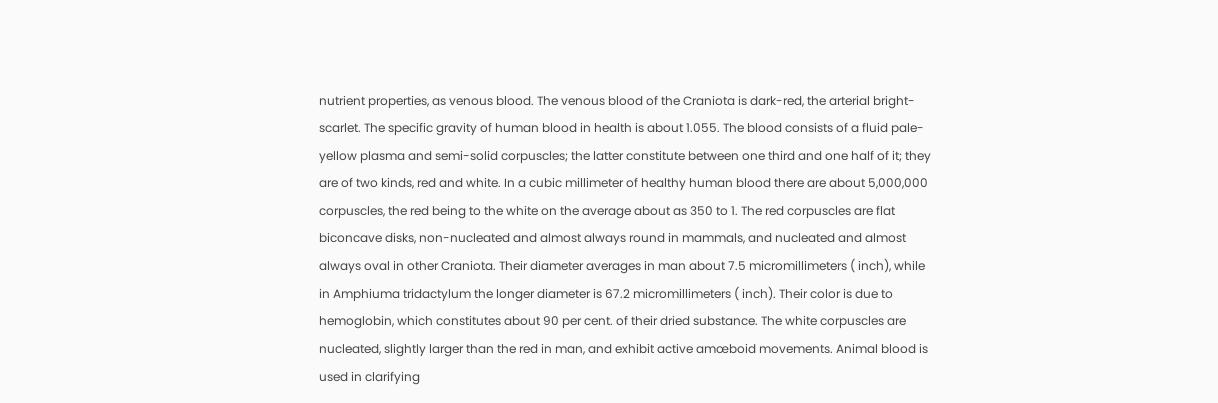nutrient properties, as venous blood. The venous blood of the Craniota is dark-red, the arterial bright-scarlet. The specific gravity of human blood in health is about 1.055. The blood consists of a fluid pale-yellow plasma and semi-solid corpuscles; the latter constitute between one third and one half of it; they are of two kinds, red and white. In a cubic millimeter of healthy human blood there are about 5,000,000 corpuscles, the red being to the white on the average about as 350 to 1. The red corpuscles are flat biconcave disks, non-nucleated and almost always round in mammals, and nucleated and almost always oval in other Craniota. Their diameter averages in man about 7.5 micromillimeters ( inch), while in Amphiuma tridactylum the longer diameter is 67.2 micromillimeters ( inch). Their color is due to hemoglobin, which constitutes about 90 per cent. of their dried substance. The white corpuscles are nucleated, slightly larger than the red in man, and exhibit active amœboid movements. Animal blood is used in clarifying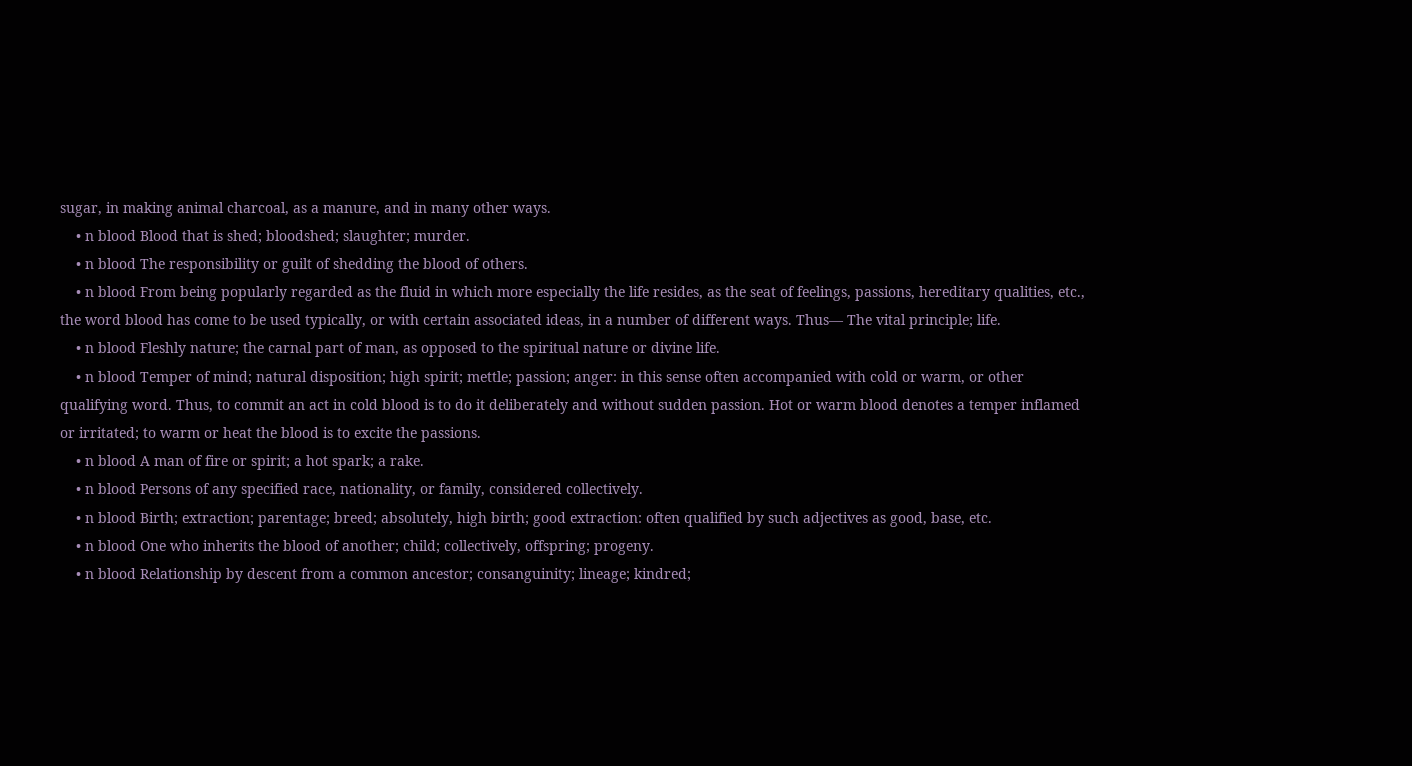sugar, in making animal charcoal, as a manure, and in many other ways.
    • n blood Blood that is shed; bloodshed; slaughter; murder.
    • n blood The responsibility or guilt of shedding the blood of others.
    • n blood From being popularly regarded as the fluid in which more especially the life resides, as the seat of feelings, passions, hereditary qualities, etc., the word blood has come to be used typically, or with certain associated ideas, in a number of different ways. Thus— The vital principle; life.
    • n blood Fleshly nature; the carnal part of man, as opposed to the spiritual nature or divine life.
    • n blood Temper of mind; natural disposition; high spirit; mettle; passion; anger: in this sense often accompanied with cold or warm, or other qualifying word. Thus, to commit an act in cold blood is to do it deliberately and without sudden passion. Hot or warm blood denotes a temper inflamed or irritated; to warm or heat the blood is to excite the passions.
    • n blood A man of fire or spirit; a hot spark; a rake.
    • n blood Persons of any specified race, nationality, or family, considered collectively.
    • n blood Birth; extraction; parentage; breed; absolutely, high birth; good extraction: often qualified by such adjectives as good, base, etc.
    • n blood One who inherits the blood of another; child; collectively, offspring; progeny.
    • n blood Relationship by descent from a common ancestor; consanguinity; lineage; kindred;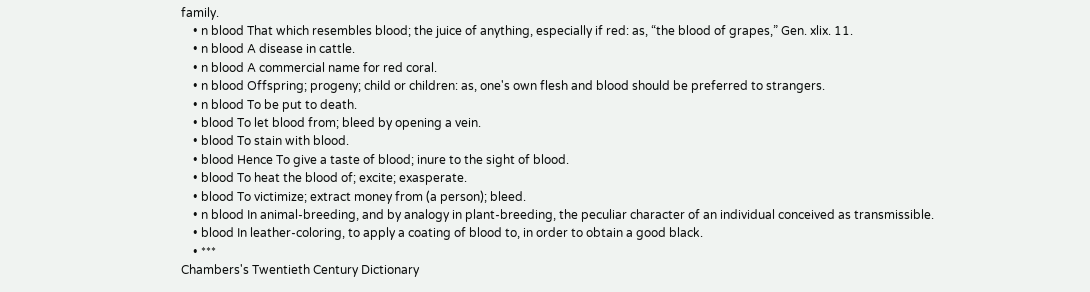family.
    • n blood That which resembles blood; the juice of anything, especially if red: as, “the blood of grapes,” Gen. xlix. 11.
    • n blood A disease in cattle.
    • n blood A commercial name for red coral.
    • n blood Offspring; progeny; child or children: as, one's own flesh and blood should be preferred to strangers.
    • n blood To be put to death.
    • blood To let blood from; bleed by opening a vein.
    • blood To stain with blood.
    • blood Hence To give a taste of blood; inure to the sight of blood.
    • blood To heat the blood of; excite; exasperate.
    • blood To victimize; extract money from (a person); bleed.
    • n blood In animal-breeding, and by analogy in plant-breeding, the peculiar character of an individual conceived as transmissible.
    • blood In leather-coloring, to apply a coating of blood to, in order to obtain a good black.
    • ***
Chambers's Twentieth Century Dictionary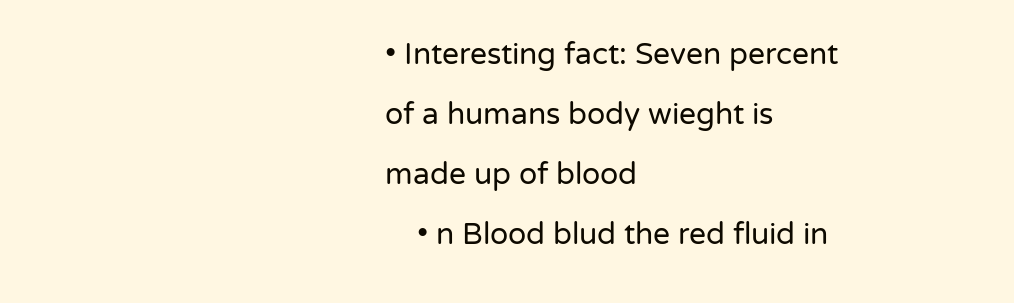• Interesting fact: Seven percent of a humans body wieght is made up of blood
    • n Blood blud the red fluid in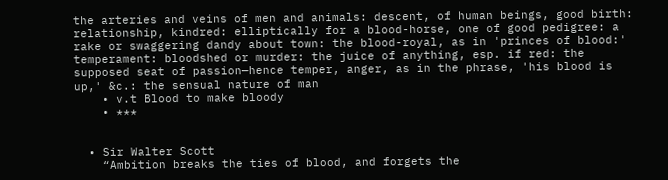the arteries and veins of men and animals: descent, of human beings, good birth: relationship, kindred: elliptically for a blood-horse, one of good pedigree: a rake or swaggering dandy about town: the blood-royal, as in 'princes of blood:' temperament: bloodshed or murder: the juice of anything, esp. if red: the supposed seat of passion—hence temper, anger, as in the phrase, 'his blood is up,' &c.: the sensual nature of man
    • v.t Blood to make bloody
    • ***


  • Sir Walter Scott
    “Ambition breaks the ties of blood, and forgets the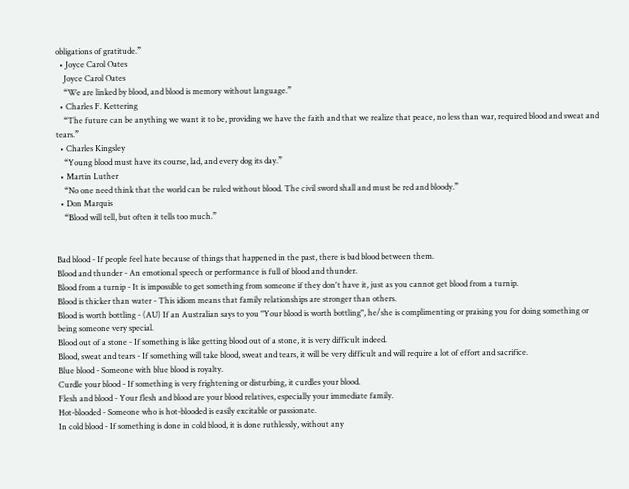obligations of gratitude.”
  • Joyce Carol Oates
    Joyce Carol Oates
    “We are linked by blood, and blood is memory without language.”
  • Charles F. Kettering
    “The future can be anything we want it to be, providing we have the faith and that we realize that peace, no less than war, required blood and sweat and tears.”
  • Charles Kingsley
    “Young blood must have its course, lad, and every dog its day.”
  • Martin Luther
    “No one need think that the world can be ruled without blood. The civil sword shall and must be red and bloody.”
  • Don Marquis
    “Blood will tell, but often it tells too much.”


Bad blood - If people feel hate because of things that happened in the past, there is bad blood between them.
Blood and thunder - An emotional speech or performance is full of blood and thunder.
Blood from a turnip - It is impossible to get something from someone if they don't have it, just as you cannot get blood from a turnip.
Blood is thicker than water - This idiom means that family relationships are stronger than others.
Blood is worth bottling - (AU) If an Australian says to you "Your blood is worth bottling", he/she is complimenting or praising you for doing something or being someone very special.
Blood out of a stone - If something is like getting blood out of a stone, it is very difficult indeed.
Blood, sweat and tears - If something will take blood, sweat and tears, it will be very difficult and will require a lot of effort and sacrifice.
Blue blood - Someone with blue blood is royalty.
Curdle your blood - If something is very frightening or disturbing, it curdles your blood.
Flesh and blood - Your flesh and blood are your blood relatives, especially your immediate family.
Hot-blooded - Someone who is hot-blooded is easily excitable or passionate.
In cold blood - If something is done in cold blood, it is done ruthlessly, without any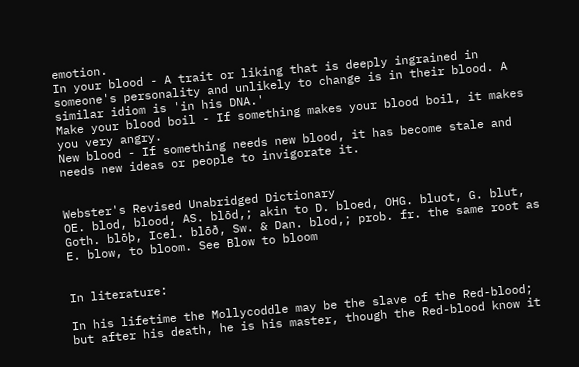emotion.
In your blood - A trait or liking that is deeply ingrained in someone's personality and unlikely to change is in their blood. A similar idiom is 'in his DNA.'
Make your blood boil - If something makes your blood boil, it makes you very angry.
New blood - If something needs new blood, it has become stale and needs new ideas or people to invigorate it.


Webster's Revised Unabridged Dictionary
OE. blod, blood, AS. blōd,; akin to D. bloed, OHG. bluot, G. blut, Goth. blōþ, Icel. blōð, Sw. & Dan. blod,; prob. fr. the same root as E. blow, to bloom. See Blow to bloom


In literature:

In his lifetime the Mollycoddle may be the slave of the Red-blood; but after his death, he is his master, though the Red-blood know it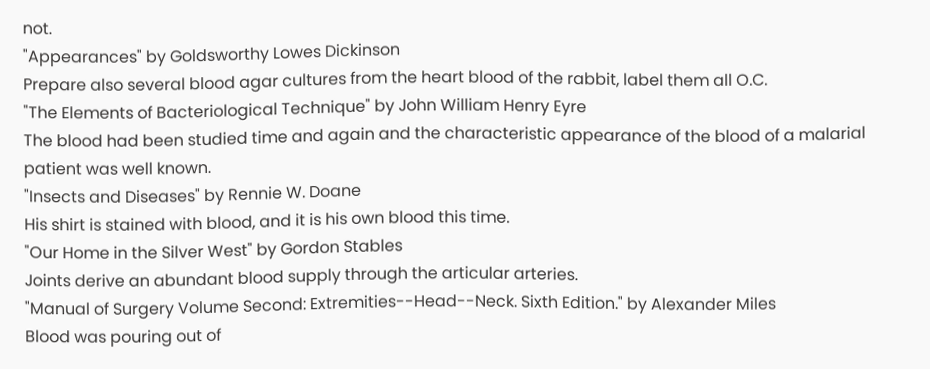not.
"Appearances" by Goldsworthy Lowes Dickinson
Prepare also several blood agar cultures from the heart blood of the rabbit, label them all O.C.
"The Elements of Bacteriological Technique" by John William Henry Eyre
The blood had been studied time and again and the characteristic appearance of the blood of a malarial patient was well known.
"Insects and Diseases" by Rennie W. Doane
His shirt is stained with blood, and it is his own blood this time.
"Our Home in the Silver West" by Gordon Stables
Joints derive an abundant blood supply through the articular arteries.
"Manual of Surgery Volume Second: Extremities--Head--Neck. Sixth Edition." by Alexander Miles
Blood was pouring out of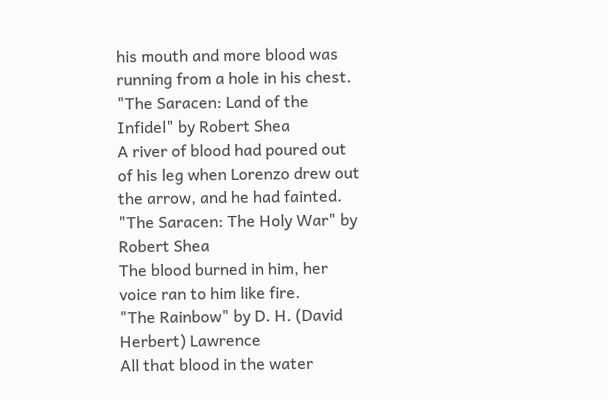his mouth and more blood was running from a hole in his chest.
"The Saracen: Land of the Infidel" by Robert Shea
A river of blood had poured out of his leg when Lorenzo drew out the arrow, and he had fainted.
"The Saracen: The Holy War" by Robert Shea
The blood burned in him, her voice ran to him like fire.
"The Rainbow" by D. H. (David Herbert) Lawrence
All that blood in the water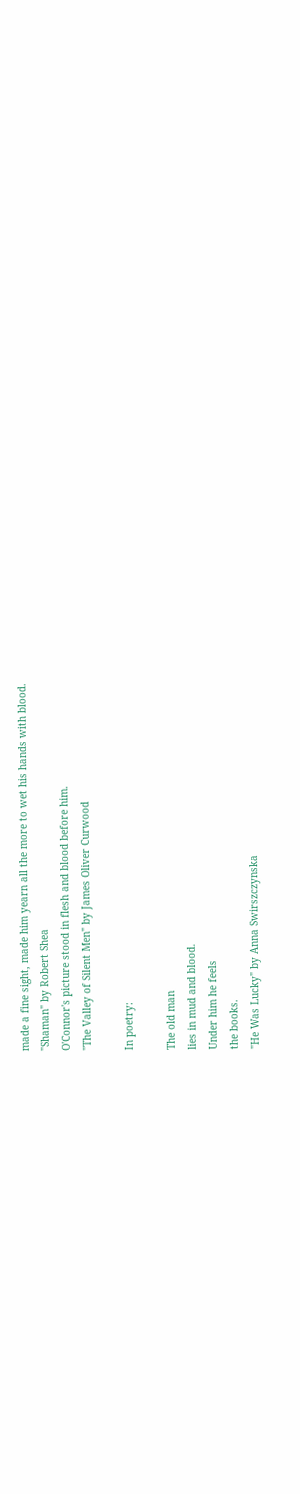made a fine sight, made him yearn all the more to wet his hands with blood.
"Shaman" by Robert Shea
O'Connor's picture stood in flesh and blood before him.
"The Valley of Silent Men" by James Oliver Curwood

In poetry:

The old man
lies in mud and blood.
Under him he feels
the books.
"He Was Lucky" by Anna Swirszczynska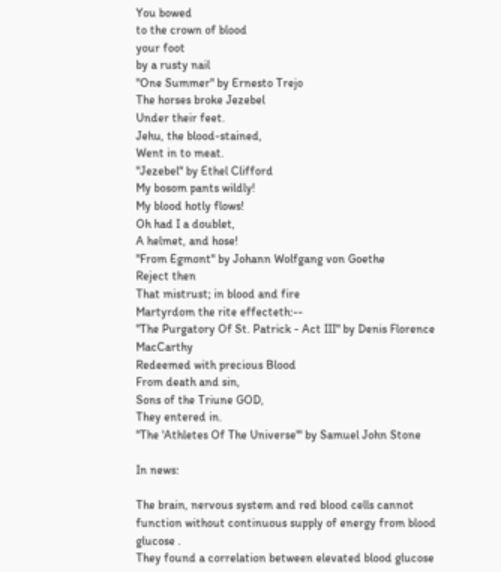You bowed
to the crown of blood
your foot
by a rusty nail
"One Summer" by Ernesto Trejo
The horses broke Jezebel
Under their feet.
Jehu, the blood-stained,
Went in to meat.
"Jezebel" by Ethel Clifford
My bosom pants wildly!
My blood hotly flows!
Oh had I a doublet,
A helmet, and hose!
"From Egmont" by Johann Wolfgang von Goethe
Reject then
That mistrust; in blood and fire
Martyrdom the rite effecteth:--
"The Purgatory Of St. Patrick - Act III" by Denis Florence MacCarthy
Redeemed with precious Blood
From death and sin,
Sons of the Triune GOD,
They entered in.
"The 'Athletes Of The Universe'" by Samuel John Stone

In news:

The brain, nervous system and red blood cells cannot function without continuous supply of energy from blood glucose .
They found a correlation between elevated blood glucose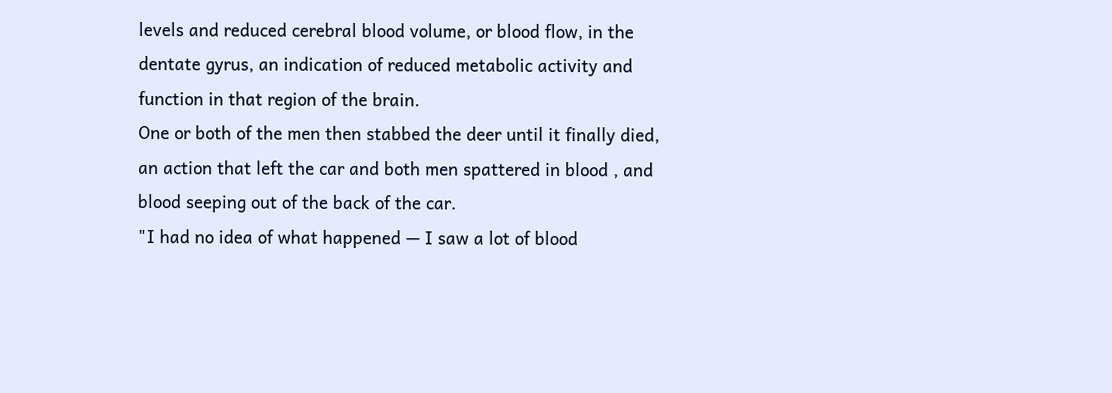levels and reduced cerebral blood volume, or blood flow, in the dentate gyrus, an indication of reduced metabolic activity and function in that region of the brain.
One or both of the men then stabbed the deer until it finally died, an action that left the car and both men spattered in blood , and blood seeping out of the back of the car.
"I had no idea of what happened — I saw a lot of blood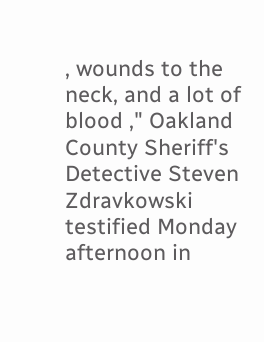, wounds to the neck, and a lot of blood ," Oakland County Sheriff's Detective Steven Zdravkowski testified Monday afternoon in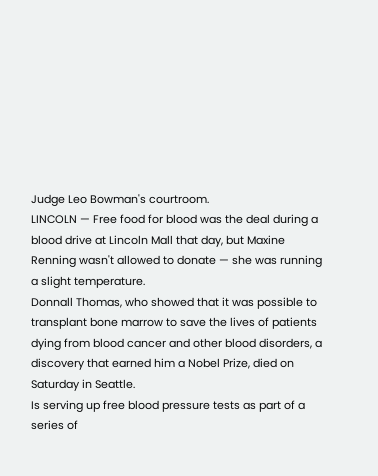Judge Leo Bowman's courtroom.
LINCOLN — Free food for blood was the deal during a blood drive at Lincoln Mall that day, but Maxine Renning wasn't allowed to donate — she was running a slight temperature.
Donnall Thomas, who showed that it was possible to transplant bone marrow to save the lives of patients dying from blood cancer and other blood disorders, a discovery that earned him a Nobel Prize, died on Saturday in Seattle.
Is serving up free blood pressure tests as part of a series of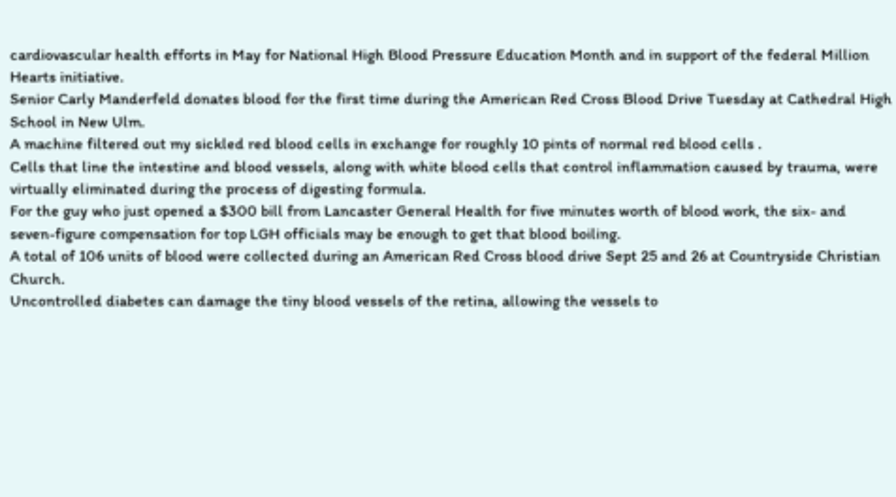cardiovascular health efforts in May for National High Blood Pressure Education Month and in support of the federal Million Hearts initiative.
Senior Carly Manderfeld donates blood for the first time during the American Red Cross Blood Drive Tuesday at Cathedral High School in New Ulm.
A machine filtered out my sickled red blood cells in exchange for roughly 10 pints of normal red blood cells .
Cells that line the intestine and blood vessels, along with white blood cells that control inflammation caused by trauma, were virtually eliminated during the process of digesting formula.
For the guy who just opened a $300 bill from Lancaster General Health for five minutes worth of blood work, the six- and seven-figure compensation for top LGH officials may be enough to get that blood boiling.
A total of 106 units of blood were collected during an American Red Cross blood drive Sept 25 and 26 at Countryside Christian Church.
Uncontrolled diabetes can damage the tiny blood vessels of the retina, allowing the vessels to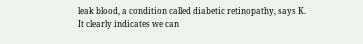leak blood, a condition called diabetic retinopathy, says K.
It clearly indicates we can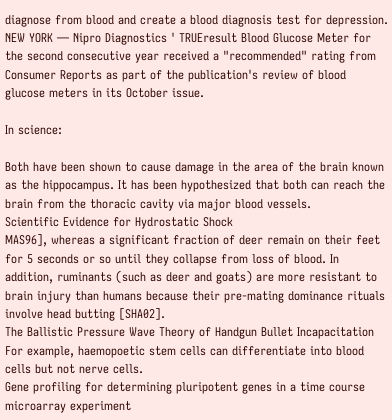diagnose from blood and create a blood diagnosis test for depression.
NEW YORK — Nipro Diagnostics ' TRUEresult Blood Glucose Meter for the second consecutive year received a "recommended" rating from Consumer Reports as part of the publication's review of blood glucose meters in its October issue.

In science:

Both have been shown to cause damage in the area of the brain known as the hippocampus. It has been hypothesized that both can reach the brain from the thoracic cavity via major blood vessels.
Scientific Evidence for Hydrostatic Shock
MAS96], whereas a significant fraction of deer remain on their feet for 5 seconds or so until they collapse from loss of blood. In addition, ruminants (such as deer and goats) are more resistant to brain injury than humans because their pre-mating dominance rituals involve head butting [SHA02].
The Ballistic Pressure Wave Theory of Handgun Bullet Incapacitation
For example, haemopoetic stem cells can differentiate into blood cells but not nerve cells.
Gene profiling for determining pluripotent genes in a time course microarray experiment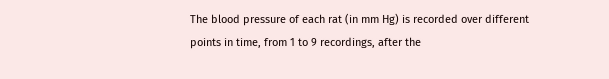The blood pressure of each rat (in mm Hg) is recorded over different points in time, from 1 to 9 recordings, after the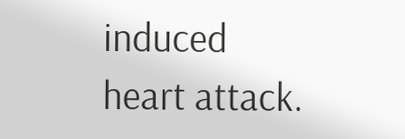induced heart attack.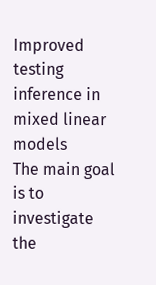Improved testing inference in mixed linear models
The main goal is to investigate the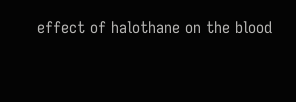effect of halothane on the blood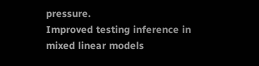pressure.
Improved testing inference in mixed linear models